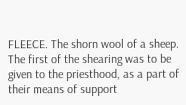FLEECE. The shorn wool of a sheep. The first of the shearing was to be given to the priesthood, as a part of their means of support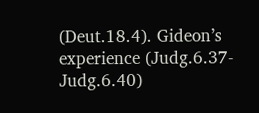(Deut.18.4). Gideon’s experience (Judg.6.37-Judg.6.40)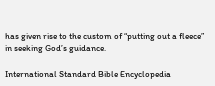has given rise to the custom of “putting out a fleece” in seeking God’s guidance.

International Standard Bible Encyclopedia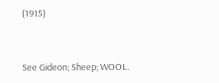(1915)


See Gideon; Sheep; WOOL.